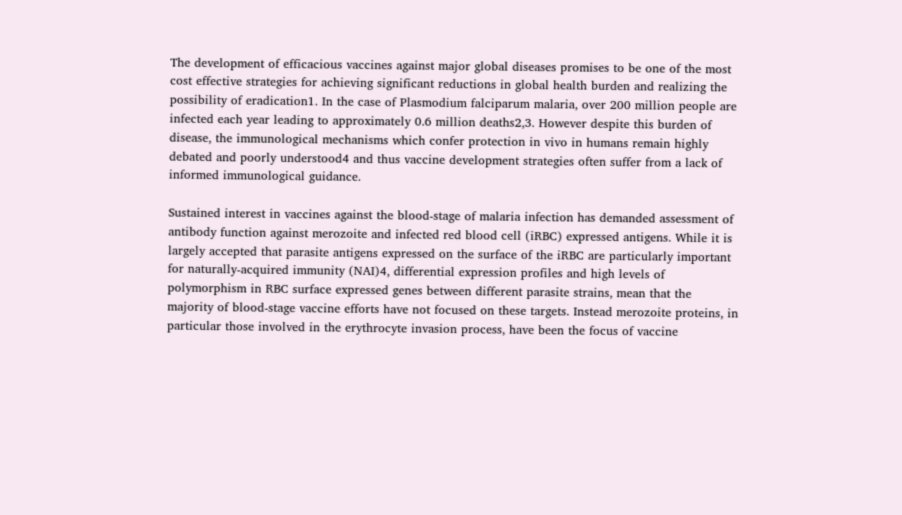The development of efficacious vaccines against major global diseases promises to be one of the most cost effective strategies for achieving significant reductions in global health burden and realizing the possibility of eradication1. In the case of Plasmodium falciparum malaria, over 200 million people are infected each year leading to approximately 0.6 million deaths2,3. However despite this burden of disease, the immunological mechanisms which confer protection in vivo in humans remain highly debated and poorly understood4 and thus vaccine development strategies often suffer from a lack of informed immunological guidance.

Sustained interest in vaccines against the blood-stage of malaria infection has demanded assessment of antibody function against merozoite and infected red blood cell (iRBC) expressed antigens. While it is largely accepted that parasite antigens expressed on the surface of the iRBC are particularly important for naturally-acquired immunity (NAI)4, differential expression profiles and high levels of polymorphism in RBC surface expressed genes between different parasite strains, mean that the majority of blood-stage vaccine efforts have not focused on these targets. Instead merozoite proteins, in particular those involved in the erythrocyte invasion process, have been the focus of vaccine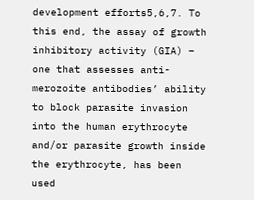development efforts5,6,7. To this end, the assay of growth inhibitory activity (GIA) – one that assesses anti-merozoite antibodies’ ability to block parasite invasion into the human erythrocyte and/or parasite growth inside the erythrocyte, has been used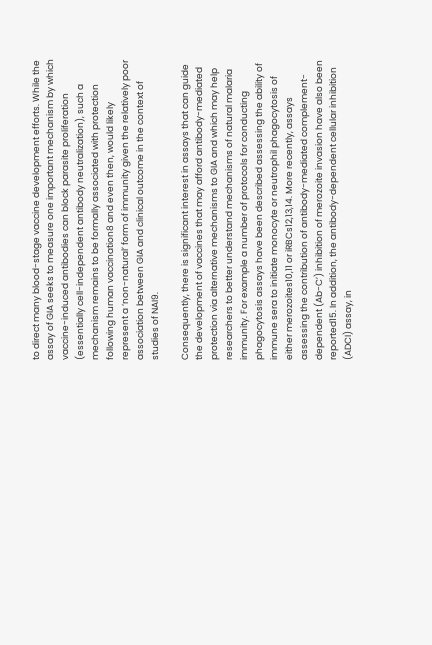to direct many blood-stage vaccine development efforts. While the assay of GIA seeks to measure one important mechanism by which vaccine-induced antibodies can block parasite proliferation (essentially cell-independent antibody neutralization), such a mechanism remains to be formally associated with protection following human vaccination8 and even then, would likely represent a ‘non-natural’ form of immunity given the relatively poor association between GIA and clinical outcome in the context of studies of NAI9.

Consequently, there is significant interest in assays that can guide the development of vaccines that may afford antibody-mediated protection via alternative mechanisms to GIA and which may help researchers to better understand mechanisms of natural malaria immunity. For example a number of protocols for conducting phagocytosis assays have been described assessing the ability of immune sera to initiate monocyte or neutrophil phagocytosis of either merozoites10,11 or iRBCs12,13,14. More recently, assays assessing the contribution of antibody-mediated complement-dependent (Ab-C’) inhibition of merozoite invasion have also been reported15. In addition, the antibody-dependent cellular inhibition (ADCI) assay, in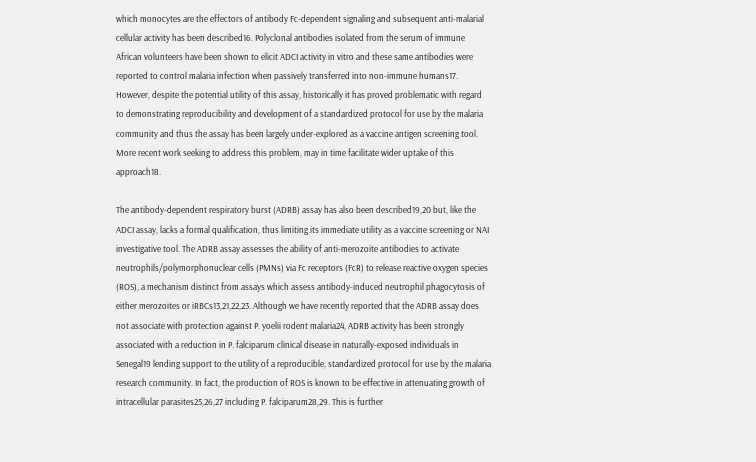which monocytes are the effectors of antibody Fc-dependent signaling and subsequent anti-malarial cellular activity has been described16. Polyclonal antibodies isolated from the serum of immune African volunteers have been shown to elicit ADCI activity in vitro and these same antibodies were reported to control malaria infection when passively transferred into non-immune humans17. However, despite the potential utility of this assay, historically it has proved problematic with regard to demonstrating reproducibility and development of a standardized protocol for use by the malaria community and thus the assay has been largely under-explored as a vaccine antigen screening tool. More recent work seeking to address this problem, may in time facilitate wider uptake of this approach18.

The antibody-dependent respiratory burst (ADRB) assay has also been described19,20 but, like the ADCI assay, lacks a formal qualification, thus limiting its immediate utility as a vaccine screening or NAI investigative tool. The ADRB assay assesses the ability of anti-merozoite antibodies to activate neutrophils/polymorphonuclear cells (PMNs) via Fc receptors (FcR) to release reactive oxygen species (ROS), a mechanism distinct from assays which assess antibody-induced neutrophil phagocytosis of either merozoites or iRBCs13,21,22,23. Although we have recently reported that the ADRB assay does not associate with protection against P. yoelii rodent malaria24, ADRB activity has been strongly associated with a reduction in P. falciparum clinical disease in naturally-exposed individuals in Senegal19 lending support to the utility of a reproducible, standardized protocol for use by the malaria research community. In fact, the production of ROS is known to be effective in attenuating growth of intracellular parasites25,26,27 including P. falciparum28,29. This is further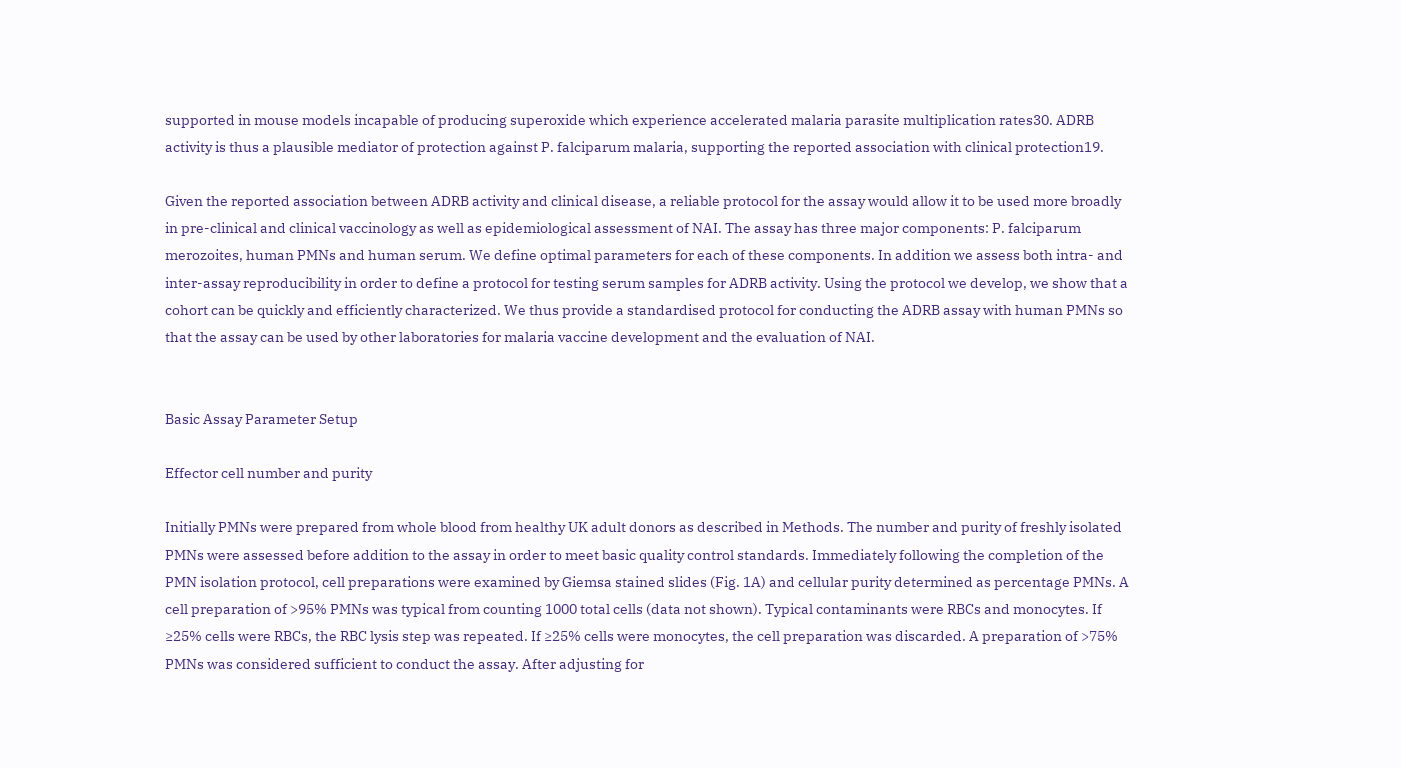supported in mouse models incapable of producing superoxide which experience accelerated malaria parasite multiplication rates30. ADRB activity is thus a plausible mediator of protection against P. falciparum malaria, supporting the reported association with clinical protection19.

Given the reported association between ADRB activity and clinical disease, a reliable protocol for the assay would allow it to be used more broadly in pre-clinical and clinical vaccinology as well as epidemiological assessment of NAI. The assay has three major components: P. falciparum merozoites, human PMNs and human serum. We define optimal parameters for each of these components. In addition we assess both intra- and inter-assay reproducibility in order to define a protocol for testing serum samples for ADRB activity. Using the protocol we develop, we show that a cohort can be quickly and efficiently characterized. We thus provide a standardised protocol for conducting the ADRB assay with human PMNs so that the assay can be used by other laboratories for malaria vaccine development and the evaluation of NAI.


Basic Assay Parameter Setup

Effector cell number and purity

Initially PMNs were prepared from whole blood from healthy UK adult donors as described in Methods. The number and purity of freshly isolated PMNs were assessed before addition to the assay in order to meet basic quality control standards. Immediately following the completion of the PMN isolation protocol, cell preparations were examined by Giemsa stained slides (Fig. 1A) and cellular purity determined as percentage PMNs. A cell preparation of >95% PMNs was typical from counting 1000 total cells (data not shown). Typical contaminants were RBCs and monocytes. If ≥25% cells were RBCs, the RBC lysis step was repeated. If ≥25% cells were monocytes, the cell preparation was discarded. A preparation of >75% PMNs was considered sufficient to conduct the assay. After adjusting for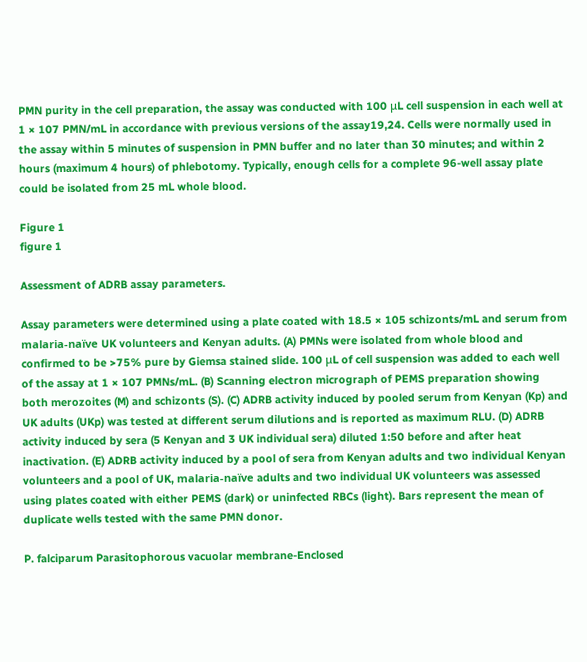PMN purity in the cell preparation, the assay was conducted with 100 μL cell suspension in each well at 1 × 107 PMN/mL in accordance with previous versions of the assay19,24. Cells were normally used in the assay within 5 minutes of suspension in PMN buffer and no later than 30 minutes; and within 2 hours (maximum 4 hours) of phlebotomy. Typically, enough cells for a complete 96-well assay plate could be isolated from 25 mL whole blood.

Figure 1
figure 1

Assessment of ADRB assay parameters.

Assay parameters were determined using a plate coated with 18.5 × 105 schizonts/mL and serum from malaria-naïve UK volunteers and Kenyan adults. (A) PMNs were isolated from whole blood and confirmed to be >75% pure by Giemsa stained slide. 100 μL of cell suspension was added to each well of the assay at 1 × 107 PMNs/mL. (B) Scanning electron micrograph of PEMS preparation showing both merozoites (M) and schizonts (S). (C) ADRB activity induced by pooled serum from Kenyan (Kp) and UK adults (UKp) was tested at different serum dilutions and is reported as maximum RLU. (D) ADRB activity induced by sera (5 Kenyan and 3 UK individual sera) diluted 1:50 before and after heat inactivation. (E) ADRB activity induced by a pool of sera from Kenyan adults and two individual Kenyan volunteers and a pool of UK, malaria-naïve adults and two individual UK volunteers was assessed using plates coated with either PEMS (dark) or uninfected RBCs (light). Bars represent the mean of duplicate wells tested with the same PMN donor.

P. falciparum Parasitophorous vacuolar membrane-Enclosed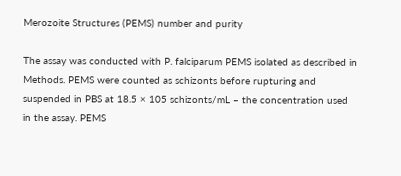Merozoite Structures (PEMS) number and purity

The assay was conducted with P. falciparum PEMS isolated as described in Methods. PEMS were counted as schizonts before rupturing and suspended in PBS at 18.5 × 105 schizonts/mL – the concentration used in the assay. PEMS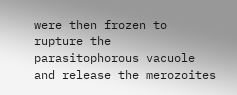were then frozen to rupture the parasitophorous vacuole and release the merozoites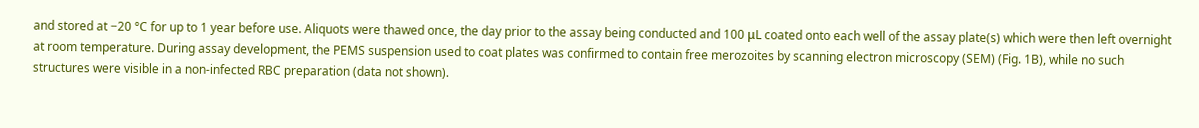and stored at −20 °C for up to 1 year before use. Aliquots were thawed once, the day prior to the assay being conducted and 100 μL coated onto each well of the assay plate(s) which were then left overnight at room temperature. During assay development, the PEMS suspension used to coat plates was confirmed to contain free merozoites by scanning electron microscopy (SEM) (Fig. 1B), while no such structures were visible in a non-infected RBC preparation (data not shown).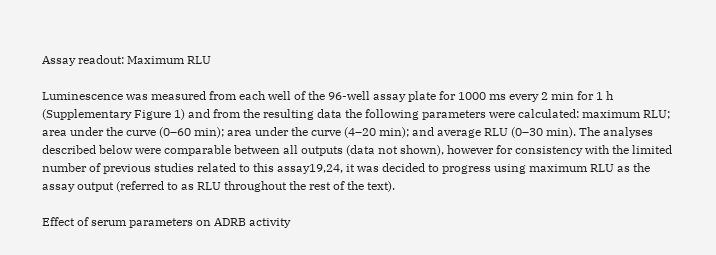Assay readout: Maximum RLU

Luminescence was measured from each well of the 96-well assay plate for 1000 ms every 2 min for 1 h (Supplementary Figure 1) and from the resulting data the following parameters were calculated: maximum RLU; area under the curve (0–60 min); area under the curve (4–20 min); and average RLU (0–30 min). The analyses described below were comparable between all outputs (data not shown), however for consistency with the limited number of previous studies related to this assay19,24, it was decided to progress using maximum RLU as the assay output (referred to as RLU throughout the rest of the text).

Effect of serum parameters on ADRB activity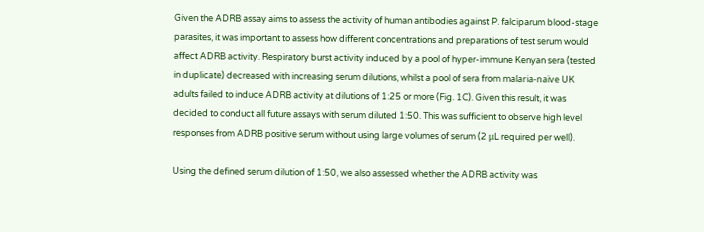Given the ADRB assay aims to assess the activity of human antibodies against P. falciparum blood-stage parasites, it was important to assess how different concentrations and preparations of test serum would affect ADRB activity. Respiratory burst activity induced by a pool of hyper-immune Kenyan sera (tested in duplicate) decreased with increasing serum dilutions, whilst a pool of sera from malaria-naïve UK adults failed to induce ADRB activity at dilutions of 1:25 or more (Fig. 1C). Given this result, it was decided to conduct all future assays with serum diluted 1:50. This was sufficient to observe high level responses from ADRB positive serum without using large volumes of serum (2 μL required per well).

Using the defined serum dilution of 1:50, we also assessed whether the ADRB activity was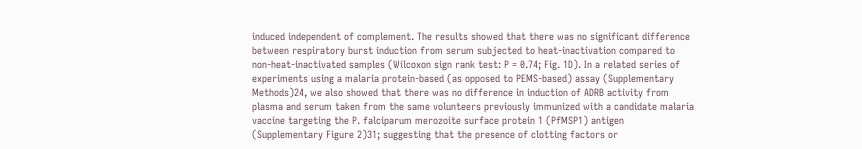induced independent of complement. The results showed that there was no significant difference between respiratory burst induction from serum subjected to heat-inactivation compared to non-heat-inactivated samples (Wilcoxon sign rank test: P = 0.74; Fig. 1D). In a related series of experiments using a malaria protein-based (as opposed to PEMS-based) assay (Supplementary Methods)24, we also showed that there was no difference in induction of ADRB activity from plasma and serum taken from the same volunteers previously immunized with a candidate malaria vaccine targeting the P. falciparum merozoite surface protein 1 (PfMSP1) antigen (Supplementary Figure 2)31; suggesting that the presence of clotting factors or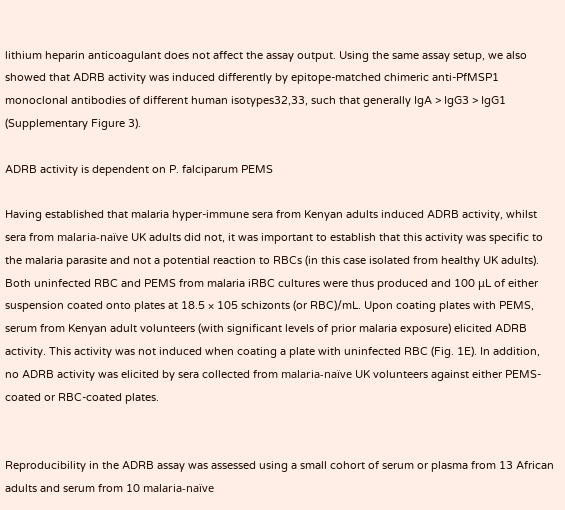lithium heparin anticoagulant does not affect the assay output. Using the same assay setup, we also showed that ADRB activity was induced differently by epitope-matched chimeric anti-PfMSP1 monoclonal antibodies of different human isotypes32,33, such that generally IgA > IgG3 > IgG1 (Supplementary Figure 3).

ADRB activity is dependent on P. falciparum PEMS

Having established that malaria hyper-immune sera from Kenyan adults induced ADRB activity, whilst sera from malaria-naïve UK adults did not, it was important to establish that this activity was specific to the malaria parasite and not a potential reaction to RBCs (in this case isolated from healthy UK adults). Both uninfected RBC and PEMS from malaria iRBC cultures were thus produced and 100 μL of either suspension coated onto plates at 18.5 × 105 schizonts (or RBC)/mL. Upon coating plates with PEMS, serum from Kenyan adult volunteers (with significant levels of prior malaria exposure) elicited ADRB activity. This activity was not induced when coating a plate with uninfected RBC (Fig. 1E). In addition, no ADRB activity was elicited by sera collected from malaria-naïve UK volunteers against either PEMS-coated or RBC-coated plates.


Reproducibility in the ADRB assay was assessed using a small cohort of serum or plasma from 13 African adults and serum from 10 malaria-naïve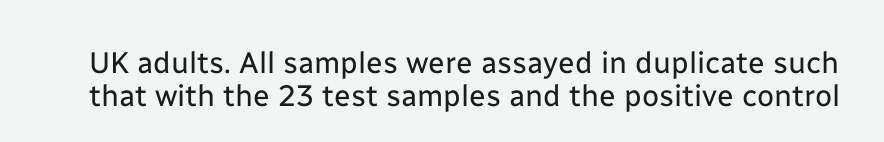UK adults. All samples were assayed in duplicate such that with the 23 test samples and the positive control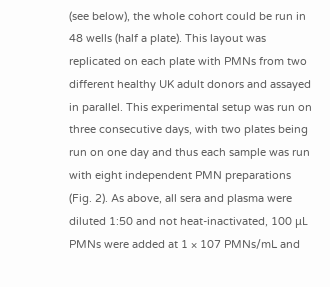(see below), the whole cohort could be run in 48 wells (half a plate). This layout was replicated on each plate with PMNs from two different healthy UK adult donors and assayed in parallel. This experimental setup was run on three consecutive days, with two plates being run on one day and thus each sample was run with eight independent PMN preparations (Fig. 2). As above, all sera and plasma were diluted 1:50 and not heat-inactivated, 100 μL PMNs were added at 1 × 107 PMNs/mL and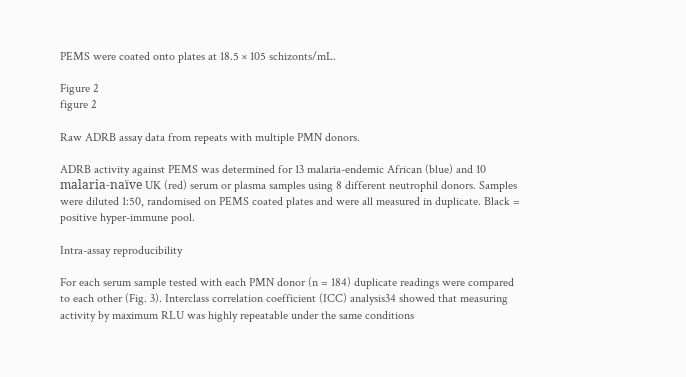PEMS were coated onto plates at 18.5 × 105 schizonts/mL.

Figure 2
figure 2

Raw ADRB assay data from repeats with multiple PMN donors.

ADRB activity against PEMS was determined for 13 malaria-endemic African (blue) and 10 malaria-naïve UK (red) serum or plasma samples using 8 different neutrophil donors. Samples were diluted 1:50, randomised on PEMS coated plates and were all measured in duplicate. Black = positive hyper-immune pool.

Intra-assay reproducibility

For each serum sample tested with each PMN donor (n = 184) duplicate readings were compared to each other (Fig. 3). Interclass correlation coefficient (ICC) analysis34 showed that measuring activity by maximum RLU was highly repeatable under the same conditions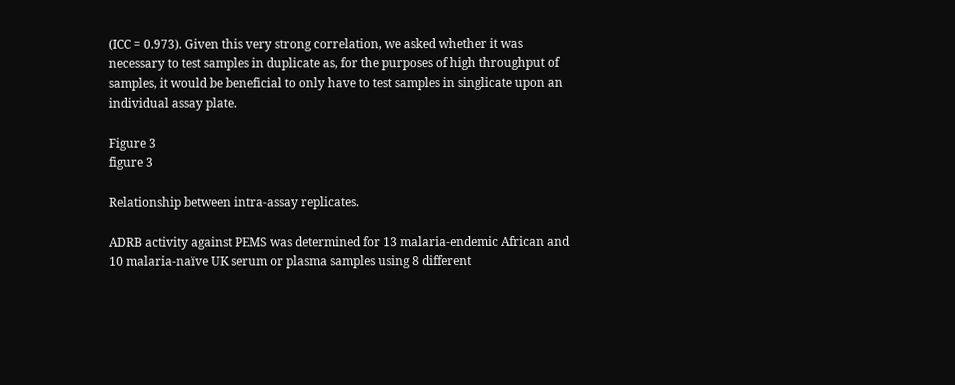(ICC = 0.973). Given this very strong correlation, we asked whether it was necessary to test samples in duplicate as, for the purposes of high throughput of samples, it would be beneficial to only have to test samples in singlicate upon an individual assay plate.

Figure 3
figure 3

Relationship between intra-assay replicates.

ADRB activity against PEMS was determined for 13 malaria-endemic African and 10 malaria-naïve UK serum or plasma samples using 8 different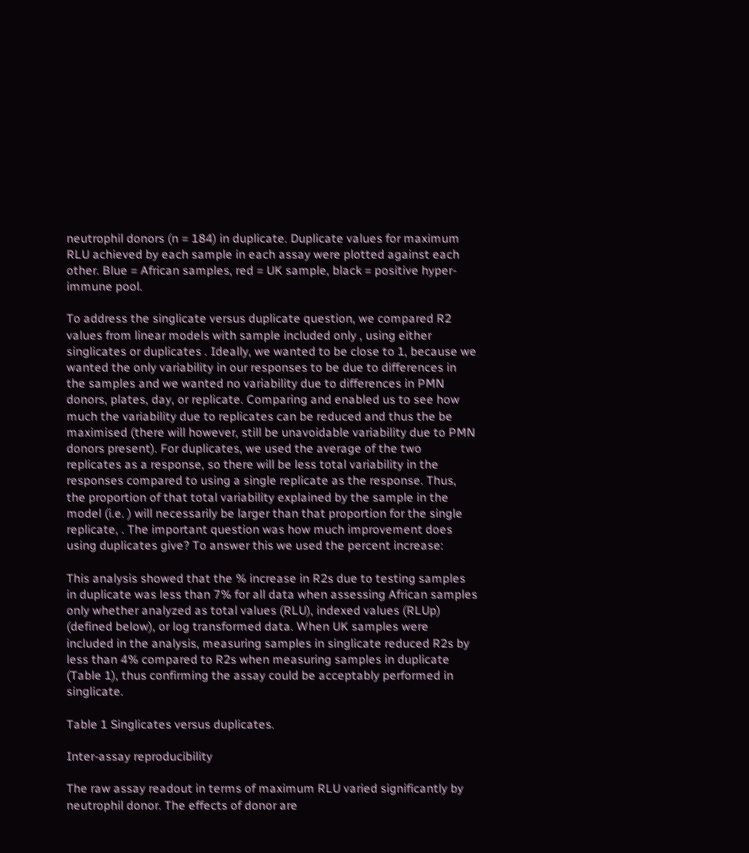neutrophil donors (n = 184) in duplicate. Duplicate values for maximum RLU achieved by each sample in each assay were plotted against each other. Blue = African samples, red = UK sample, black = positive hyper-immune pool.

To address the singlicate versus duplicate question, we compared R2 values from linear models with sample included only , using either singlicates or duplicates . Ideally, we wanted to be close to 1, because we wanted the only variability in our responses to be due to differences in the samples and we wanted no variability due to differences in PMN donors, plates, day, or replicate. Comparing and enabled us to see how much the variability due to replicates can be reduced and thus the be maximised (there will however, still be unavoidable variability due to PMN donors present). For duplicates, we used the average of the two replicates as a response, so there will be less total variability in the responses compared to using a single replicate as the response. Thus, the proportion of that total variability explained by the sample in the model (i.e. ) will necessarily be larger than that proportion for the single replicate, . The important question was how much improvement does using duplicates give? To answer this we used the percent increase:

This analysis showed that the % increase in R2s due to testing samples in duplicate was less than 7% for all data when assessing African samples only whether analyzed as total values (RLU), indexed values (RLUp) (defined below), or log transformed data. When UK samples were included in the analysis, measuring samples in singlicate reduced R2s by less than 4% compared to R2s when measuring samples in duplicate (Table 1), thus confirming the assay could be acceptably performed in singlicate.

Table 1 Singlicates versus duplicates.

Inter-assay reproducibility

The raw assay readout in terms of maximum RLU varied significantly by neutrophil donor. The effects of donor are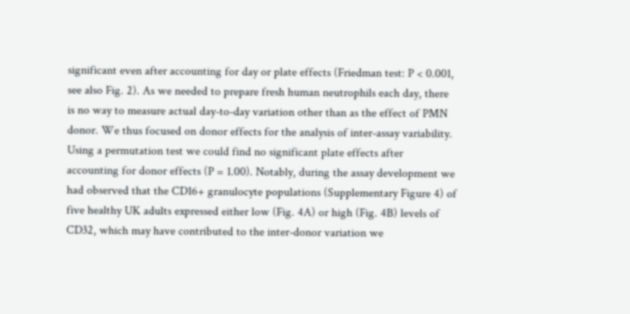significant even after accounting for day or plate effects (Friedman test: P < 0.001, see also Fig. 2). As we needed to prepare fresh human neutrophils each day, there is no way to measure actual day-to-day variation other than as the effect of PMN donor. We thus focused on donor effects for the analysis of inter-assay variability. Using a permutation test we could find no significant plate effects after accounting for donor effects (P = 1.00). Notably, during the assay development we had observed that the CD16+ granulocyte populations (Supplementary Figure 4) of five healthy UK adults expressed either low (Fig. 4A) or high (Fig. 4B) levels of CD32, which may have contributed to the inter-donor variation we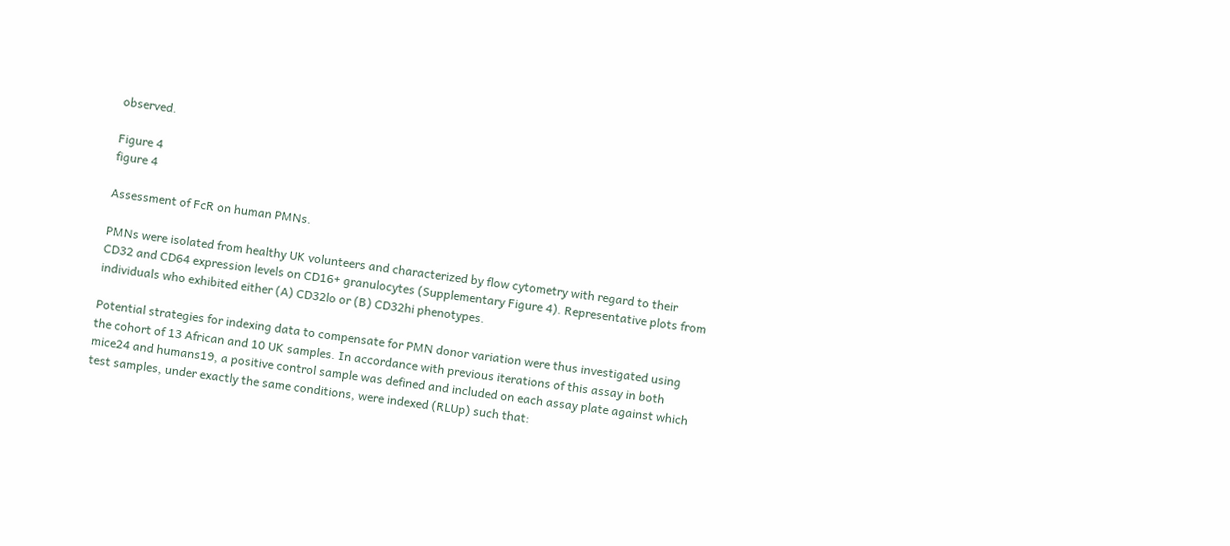observed.

Figure 4
figure 4

Assessment of FcR on human PMNs.

PMNs were isolated from healthy UK volunteers and characterized by flow cytometry with regard to their CD32 and CD64 expression levels on CD16+ granulocytes (Supplementary Figure 4). Representative plots from individuals who exhibited either (A) CD32lo or (B) CD32hi phenotypes.

Potential strategies for indexing data to compensate for PMN donor variation were thus investigated using the cohort of 13 African and 10 UK samples. In accordance with previous iterations of this assay in both mice24 and humans19, a positive control sample was defined and included on each assay plate against which test samples, under exactly the same conditions, were indexed (RLUp) such that: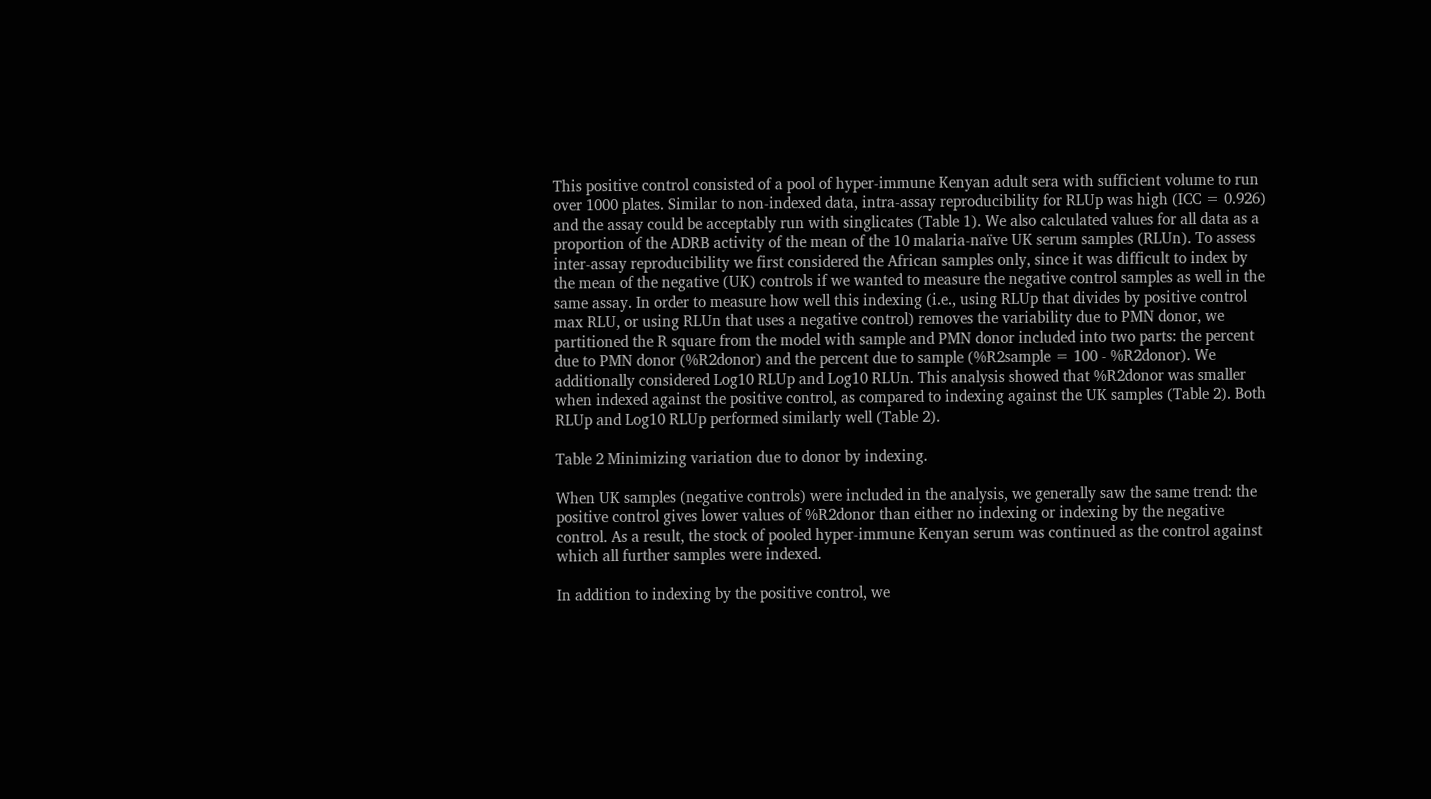This positive control consisted of a pool of hyper-immune Kenyan adult sera with sufficient volume to run over 1000 plates. Similar to non-indexed data, intra-assay reproducibility for RLUp was high (ICC = 0.926) and the assay could be acceptably run with singlicates (Table 1). We also calculated values for all data as a proportion of the ADRB activity of the mean of the 10 malaria-naïve UK serum samples (RLUn). To assess inter-assay reproducibility we first considered the African samples only, since it was difficult to index by the mean of the negative (UK) controls if we wanted to measure the negative control samples as well in the same assay. In order to measure how well this indexing (i.e., using RLUp that divides by positive control max RLU, or using RLUn that uses a negative control) removes the variability due to PMN donor, we partitioned the R square from the model with sample and PMN donor included into two parts: the percent due to PMN donor (%R2donor) and the percent due to sample (%R2sample = 100 - %R2donor). We additionally considered Log10 RLUp and Log10 RLUn. This analysis showed that %R2donor was smaller when indexed against the positive control, as compared to indexing against the UK samples (Table 2). Both RLUp and Log10 RLUp performed similarly well (Table 2).

Table 2 Minimizing variation due to donor by indexing.

When UK samples (negative controls) were included in the analysis, we generally saw the same trend: the positive control gives lower values of %R2donor than either no indexing or indexing by the negative control. As a result, the stock of pooled hyper-immune Kenyan serum was continued as the control against which all further samples were indexed.

In addition to indexing by the positive control, we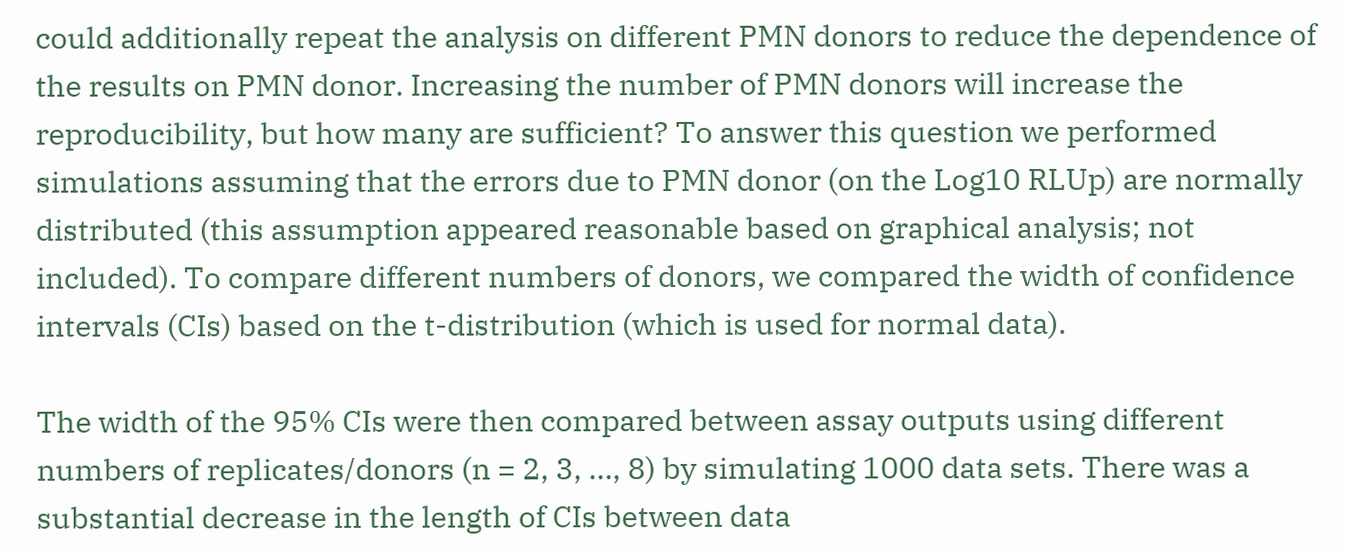could additionally repeat the analysis on different PMN donors to reduce the dependence of the results on PMN donor. Increasing the number of PMN donors will increase the reproducibility, but how many are sufficient? To answer this question we performed simulations assuming that the errors due to PMN donor (on the Log10 RLUp) are normally distributed (this assumption appeared reasonable based on graphical analysis; not included). To compare different numbers of donors, we compared the width of confidence intervals (CIs) based on the t-distribution (which is used for normal data).

The width of the 95% CIs were then compared between assay outputs using different numbers of replicates/donors (n = 2, 3, …, 8) by simulating 1000 data sets. There was a substantial decrease in the length of CIs between data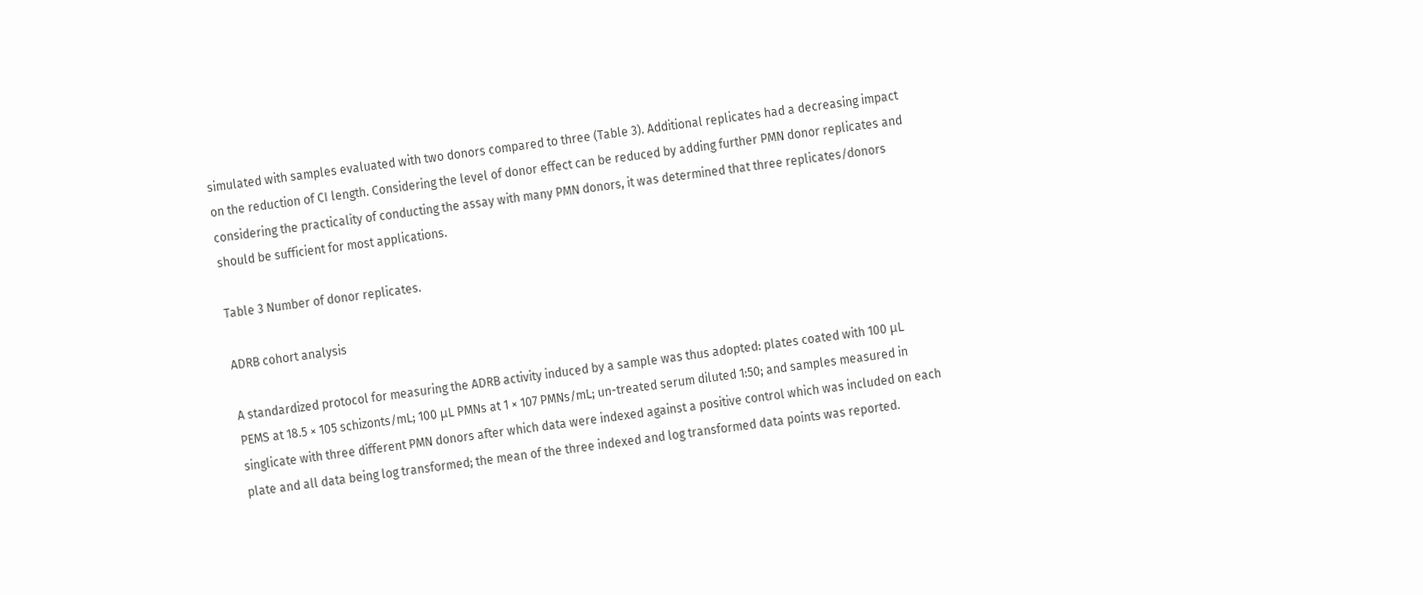simulated with samples evaluated with two donors compared to three (Table 3). Additional replicates had a decreasing impact on the reduction of CI length. Considering the level of donor effect can be reduced by adding further PMN donor replicates and considering the practicality of conducting the assay with many PMN donors, it was determined that three replicates/donors should be sufficient for most applications.

Table 3 Number of donor replicates.

ADRB cohort analysis

A standardized protocol for measuring the ADRB activity induced by a sample was thus adopted: plates coated with 100 μL PEMS at 18.5 × 105 schizonts/mL; 100 μL PMNs at 1 × 107 PMNs/mL; un-treated serum diluted 1:50; and samples measured in singlicate with three different PMN donors after which data were indexed against a positive control which was included on each plate and all data being log transformed; the mean of the three indexed and log transformed data points was reported.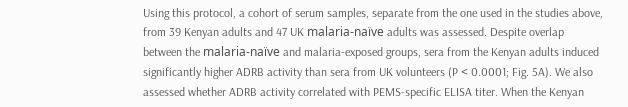Using this protocol, a cohort of serum samples, separate from the one used in the studies above, from 39 Kenyan adults and 47 UK malaria-naïve adults was assessed. Despite overlap between the malaria-naïve and malaria-exposed groups, sera from the Kenyan adults induced significantly higher ADRB activity than sera from UK volunteers (P < 0.0001; Fig. 5A). We also assessed whether ADRB activity correlated with PEMS-specific ELISA titer. When the Kenyan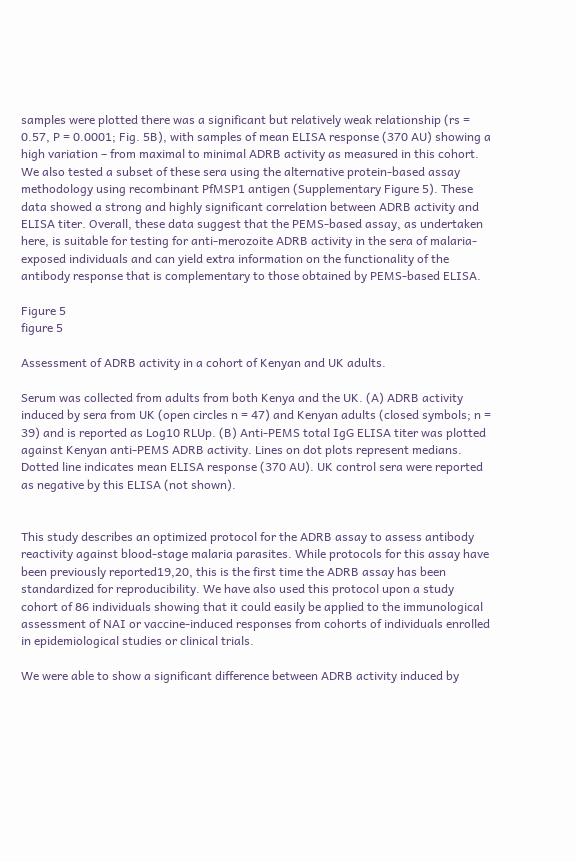samples were plotted there was a significant but relatively weak relationship (rs = 0.57, P = 0.0001; Fig. 5B), with samples of mean ELISA response (370 AU) showing a high variation – from maximal to minimal ADRB activity as measured in this cohort. We also tested a subset of these sera using the alternative protein-based assay methodology using recombinant PfMSP1 antigen (Supplementary Figure 5). These data showed a strong and highly significant correlation between ADRB activity and ELISA titer. Overall, these data suggest that the PEMS-based assay, as undertaken here, is suitable for testing for anti-merozoite ADRB activity in the sera of malaria-exposed individuals and can yield extra information on the functionality of the antibody response that is complementary to those obtained by PEMS-based ELISA.

Figure 5
figure 5

Assessment of ADRB activity in a cohort of Kenyan and UK adults.

Serum was collected from adults from both Kenya and the UK. (A) ADRB activity induced by sera from UK (open circles n = 47) and Kenyan adults (closed symbols; n = 39) and is reported as Log10 RLUp. (B) Anti-PEMS total IgG ELISA titer was plotted against Kenyan anti-PEMS ADRB activity. Lines on dot plots represent medians. Dotted line indicates mean ELISA response (370 AU). UK control sera were reported as negative by this ELISA (not shown).


This study describes an optimized protocol for the ADRB assay to assess antibody reactivity against blood-stage malaria parasites. While protocols for this assay have been previously reported19,20, this is the first time the ADRB assay has been standardized for reproducibility. We have also used this protocol upon a study cohort of 86 individuals showing that it could easily be applied to the immunological assessment of NAI or vaccine-induced responses from cohorts of individuals enrolled in epidemiological studies or clinical trials.

We were able to show a significant difference between ADRB activity induced by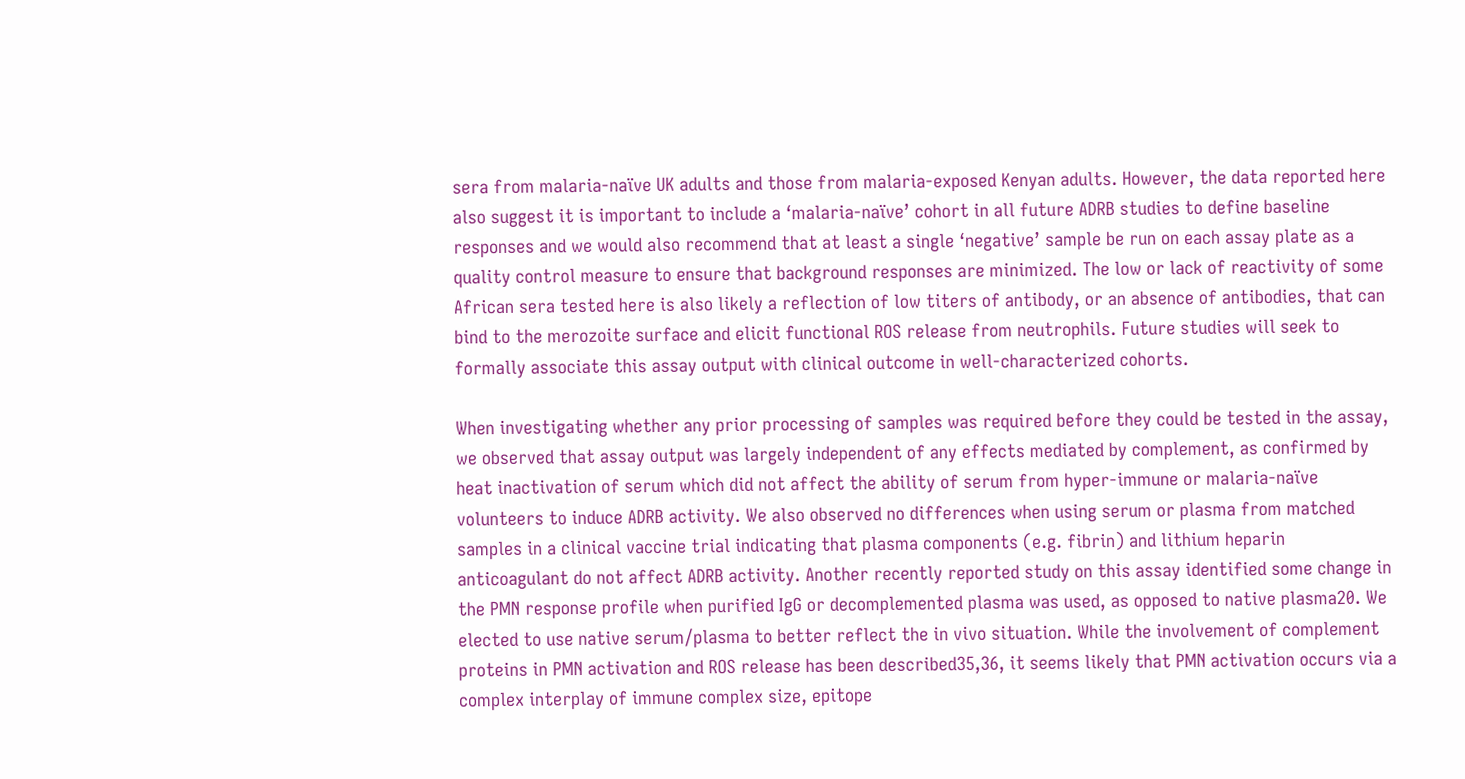sera from malaria-naïve UK adults and those from malaria-exposed Kenyan adults. However, the data reported here also suggest it is important to include a ‘malaria-naïve’ cohort in all future ADRB studies to define baseline responses and we would also recommend that at least a single ‘negative’ sample be run on each assay plate as a quality control measure to ensure that background responses are minimized. The low or lack of reactivity of some African sera tested here is also likely a reflection of low titers of antibody, or an absence of antibodies, that can bind to the merozoite surface and elicit functional ROS release from neutrophils. Future studies will seek to formally associate this assay output with clinical outcome in well-characterized cohorts.

When investigating whether any prior processing of samples was required before they could be tested in the assay, we observed that assay output was largely independent of any effects mediated by complement, as confirmed by heat inactivation of serum which did not affect the ability of serum from hyper-immune or malaria-naïve volunteers to induce ADRB activity. We also observed no differences when using serum or plasma from matched samples in a clinical vaccine trial indicating that plasma components (e.g. fibrin) and lithium heparin anticoagulant do not affect ADRB activity. Another recently reported study on this assay identified some change in the PMN response profile when purified IgG or decomplemented plasma was used, as opposed to native plasma20. We elected to use native serum/plasma to better reflect the in vivo situation. While the involvement of complement proteins in PMN activation and ROS release has been described35,36, it seems likely that PMN activation occurs via a complex interplay of immune complex size, epitope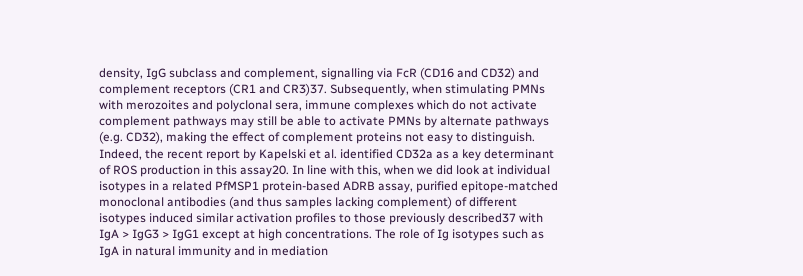density, IgG subclass and complement, signalling via FcR (CD16 and CD32) and complement receptors (CR1 and CR3)37. Subsequently, when stimulating PMNs with merozoites and polyclonal sera, immune complexes which do not activate complement pathways may still be able to activate PMNs by alternate pathways (e.g. CD32), making the effect of complement proteins not easy to distinguish. Indeed, the recent report by Kapelski et al. identified CD32a as a key determinant of ROS production in this assay20. In line with this, when we did look at individual isotypes in a related PfMSP1 protein-based ADRB assay, purified epitope-matched monoclonal antibodies (and thus samples lacking complement) of different isotypes induced similar activation profiles to those previously described37 with IgA > IgG3 > IgG1 except at high concentrations. The role of Ig isotypes such as IgA in natural immunity and in mediation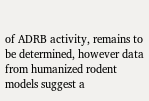of ADRB activity, remains to be determined, however data from humanized rodent models suggest a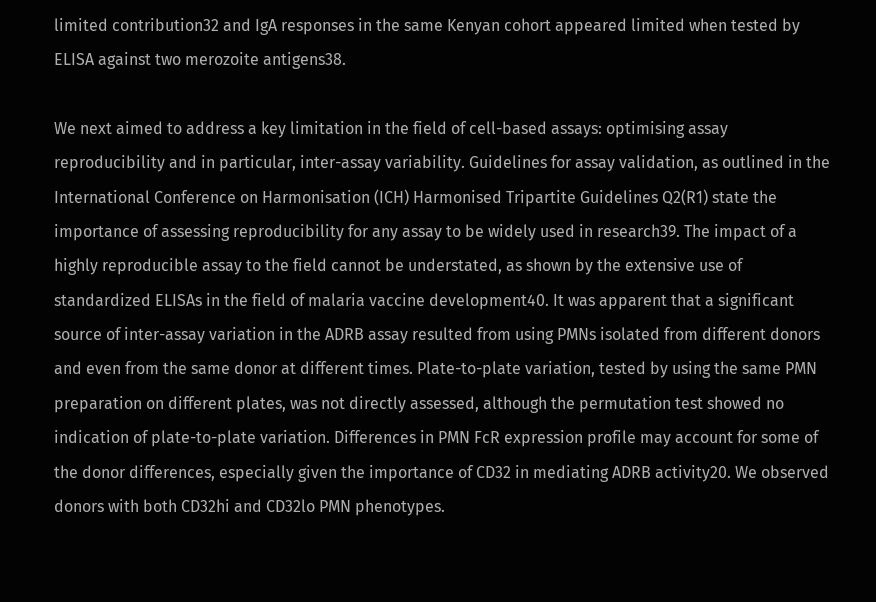limited contribution32 and IgA responses in the same Kenyan cohort appeared limited when tested by ELISA against two merozoite antigens38.

We next aimed to address a key limitation in the field of cell-based assays: optimising assay reproducibility and in particular, inter-assay variability. Guidelines for assay validation, as outlined in the International Conference on Harmonisation (ICH) Harmonised Tripartite Guidelines Q2(R1) state the importance of assessing reproducibility for any assay to be widely used in research39. The impact of a highly reproducible assay to the field cannot be understated, as shown by the extensive use of standardized ELISAs in the field of malaria vaccine development40. It was apparent that a significant source of inter-assay variation in the ADRB assay resulted from using PMNs isolated from different donors and even from the same donor at different times. Plate-to-plate variation, tested by using the same PMN preparation on different plates, was not directly assessed, although the permutation test showed no indication of plate-to-plate variation. Differences in PMN FcR expression profile may account for some of the donor differences, especially given the importance of CD32 in mediating ADRB activity20. We observed donors with both CD32hi and CD32lo PMN phenotypes.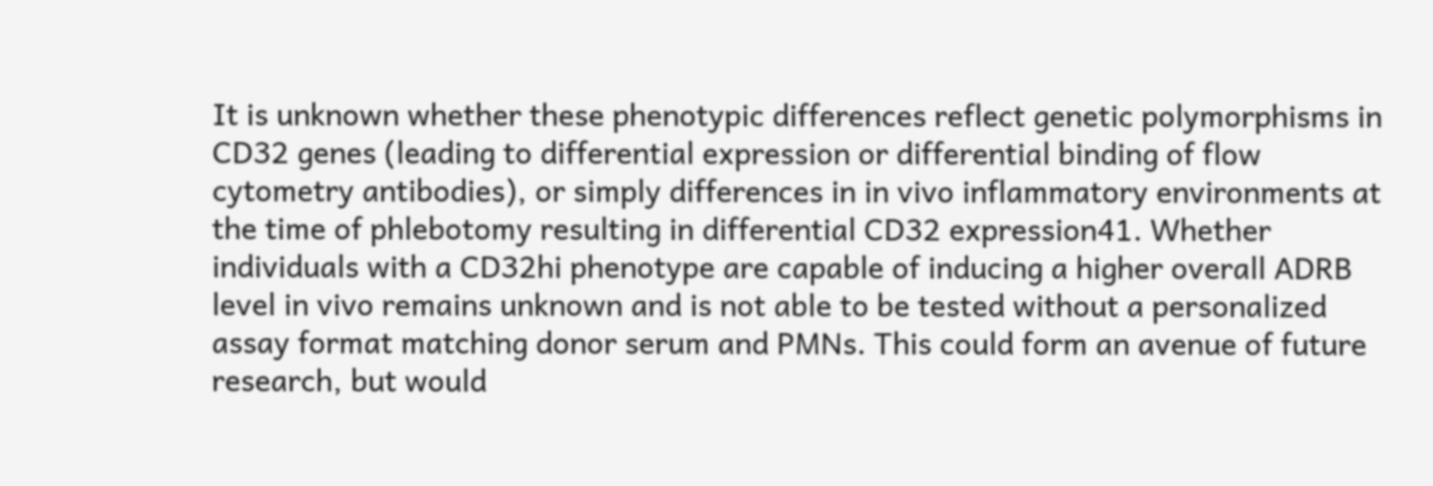It is unknown whether these phenotypic differences reflect genetic polymorphisms in CD32 genes (leading to differential expression or differential binding of flow cytometry antibodies), or simply differences in in vivo inflammatory environments at the time of phlebotomy resulting in differential CD32 expression41. Whether individuals with a CD32hi phenotype are capable of inducing a higher overall ADRB level in vivo remains unknown and is not able to be tested without a personalized assay format matching donor serum and PMNs. This could form an avenue of future research, but would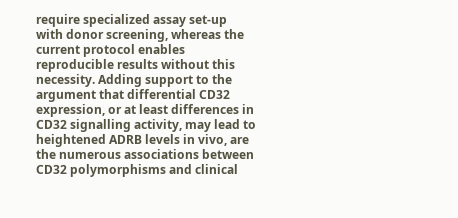require specialized assay set-up with donor screening, whereas the current protocol enables reproducible results without this necessity. Adding support to the argument that differential CD32 expression, or at least differences in CD32 signalling activity, may lead to heightened ADRB levels in vivo, are the numerous associations between CD32 polymorphisms and clinical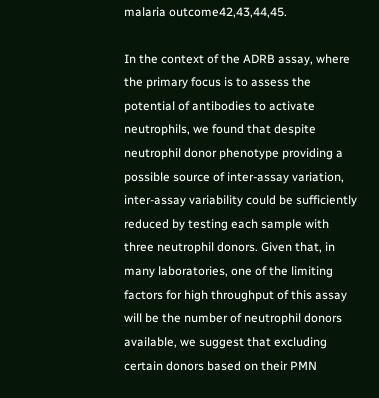malaria outcome42,43,44,45.

In the context of the ADRB assay, where the primary focus is to assess the potential of antibodies to activate neutrophils, we found that despite neutrophil donor phenotype providing a possible source of inter-assay variation, inter-assay variability could be sufficiently reduced by testing each sample with three neutrophil donors. Given that, in many laboratories, one of the limiting factors for high throughput of this assay will be the number of neutrophil donors available, we suggest that excluding certain donors based on their PMN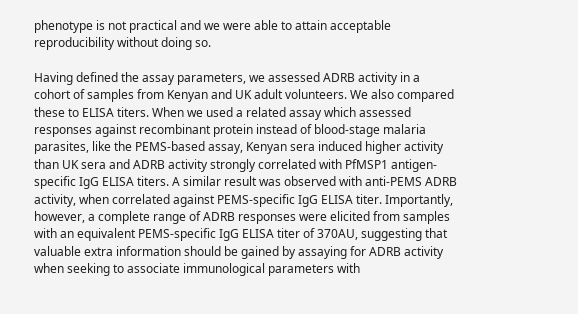phenotype is not practical and we were able to attain acceptable reproducibility without doing so.

Having defined the assay parameters, we assessed ADRB activity in a cohort of samples from Kenyan and UK adult volunteers. We also compared these to ELISA titers. When we used a related assay which assessed responses against recombinant protein instead of blood-stage malaria parasites, like the PEMS-based assay, Kenyan sera induced higher activity than UK sera and ADRB activity strongly correlated with PfMSP1 antigen-specific IgG ELISA titers. A similar result was observed with anti-PEMS ADRB activity, when correlated against PEMS-specific IgG ELISA titer. Importantly, however, a complete range of ADRB responses were elicited from samples with an equivalent PEMS-specific IgG ELISA titer of 370AU, suggesting that valuable extra information should be gained by assaying for ADRB activity when seeking to associate immunological parameters with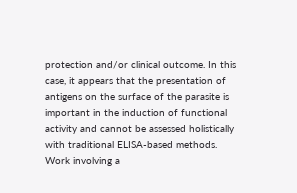protection and/or clinical outcome. In this case, it appears that the presentation of antigens on the surface of the parasite is important in the induction of functional activity and cannot be assessed holistically with traditional ELISA-based methods. Work involving a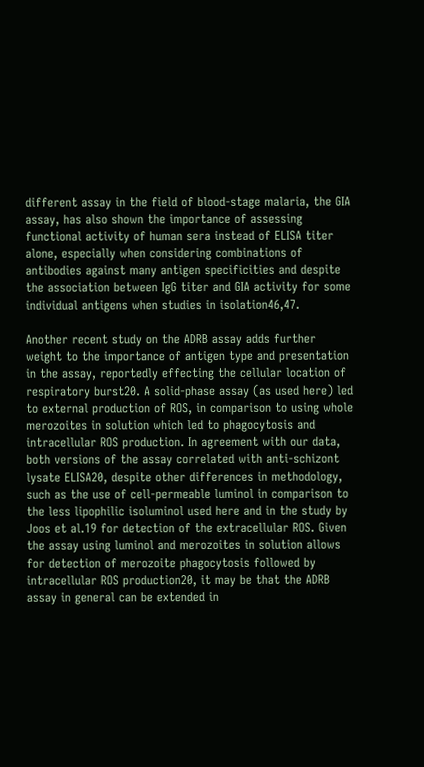different assay in the field of blood-stage malaria, the GIA assay, has also shown the importance of assessing functional activity of human sera instead of ELISA titer alone, especially when considering combinations of antibodies against many antigen specificities and despite the association between IgG titer and GIA activity for some individual antigens when studies in isolation46,47.

Another recent study on the ADRB assay adds further weight to the importance of antigen type and presentation in the assay, reportedly effecting the cellular location of respiratory burst20. A solid-phase assay (as used here) led to external production of ROS, in comparison to using whole merozoites in solution which led to phagocytosis and intracellular ROS production. In agreement with our data, both versions of the assay correlated with anti-schizont lysate ELISA20, despite other differences in methodology, such as the use of cell-permeable luminol in comparison to the less lipophilic isoluminol used here and in the study by Joos et al.19 for detection of the extracellular ROS. Given the assay using luminol and merozoites in solution allows for detection of merozoite phagocytosis followed by intracellular ROS production20, it may be that the ADRB assay in general can be extended in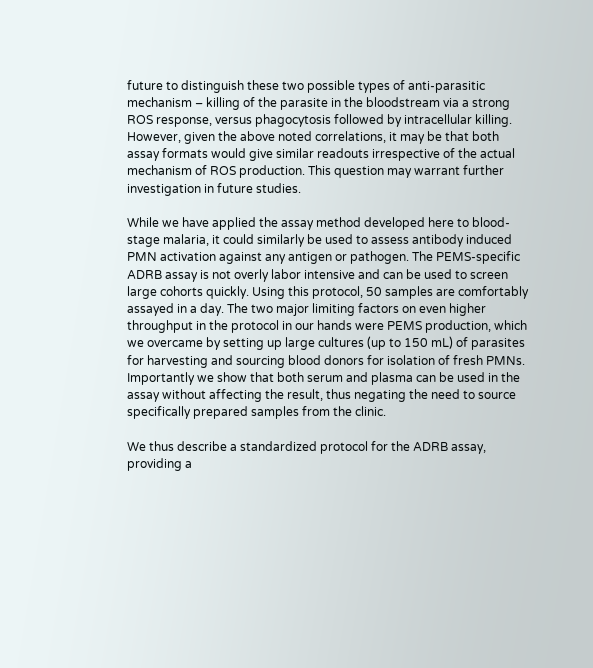future to distinguish these two possible types of anti-parasitic mechanism – killing of the parasite in the bloodstream via a strong ROS response, versus phagocytosis followed by intracellular killing. However, given the above noted correlations, it may be that both assay formats would give similar readouts irrespective of the actual mechanism of ROS production. This question may warrant further investigation in future studies.

While we have applied the assay method developed here to blood-stage malaria, it could similarly be used to assess antibody induced PMN activation against any antigen or pathogen. The PEMS-specific ADRB assay is not overly labor intensive and can be used to screen large cohorts quickly. Using this protocol, 50 samples are comfortably assayed in a day. The two major limiting factors on even higher throughput in the protocol in our hands were PEMS production, which we overcame by setting up large cultures (up to 150 mL) of parasites for harvesting and sourcing blood donors for isolation of fresh PMNs. Importantly we show that both serum and plasma can be used in the assay without affecting the result, thus negating the need to source specifically prepared samples from the clinic.

We thus describe a standardized protocol for the ADRB assay, providing a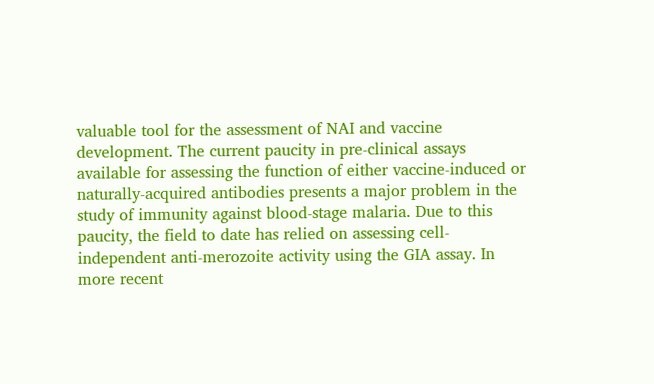valuable tool for the assessment of NAI and vaccine development. The current paucity in pre-clinical assays available for assessing the function of either vaccine-induced or naturally-acquired antibodies presents a major problem in the study of immunity against blood-stage malaria. Due to this paucity, the field to date has relied on assessing cell-independent anti-merozoite activity using the GIA assay. In more recent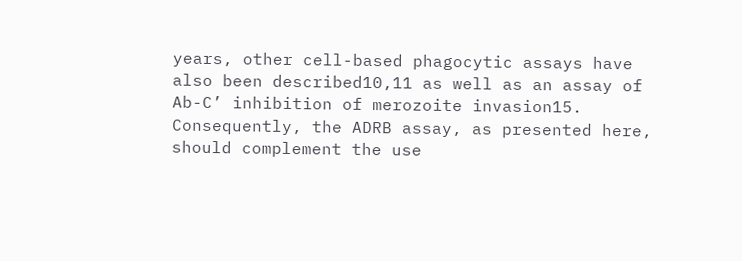years, other cell-based phagocytic assays have also been described10,11 as well as an assay of Ab-C’ inhibition of merozoite invasion15. Consequently, the ADRB assay, as presented here, should complement the use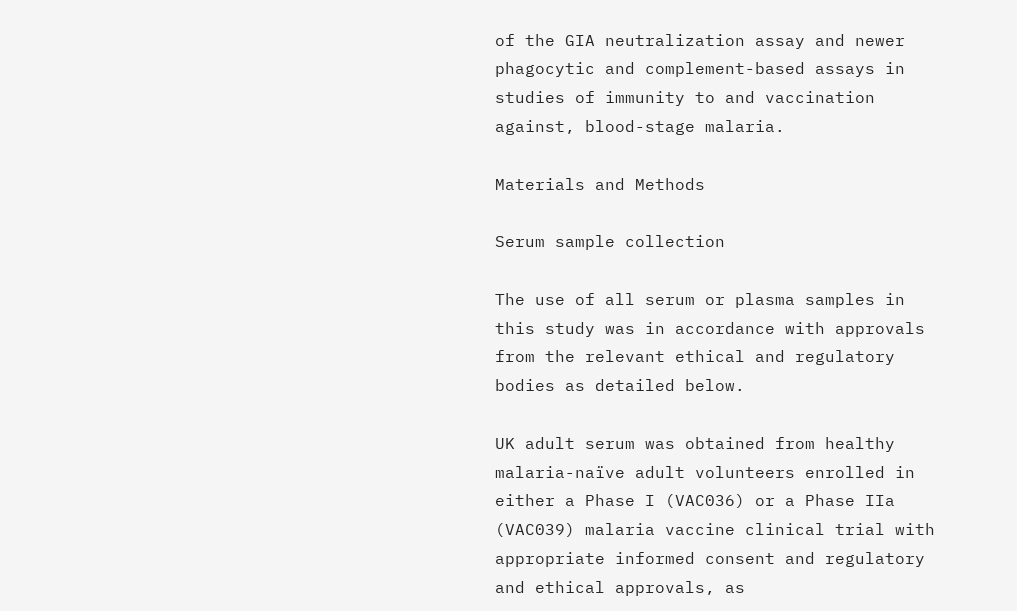of the GIA neutralization assay and newer phagocytic and complement-based assays in studies of immunity to and vaccination against, blood-stage malaria.

Materials and Methods

Serum sample collection

The use of all serum or plasma samples in this study was in accordance with approvals from the relevant ethical and regulatory bodies as detailed below.

UK adult serum was obtained from healthy malaria-naïve adult volunteers enrolled in either a Phase I (VAC036) or a Phase IIa (VAC039) malaria vaccine clinical trial with appropriate informed consent and regulatory and ethical approvals, as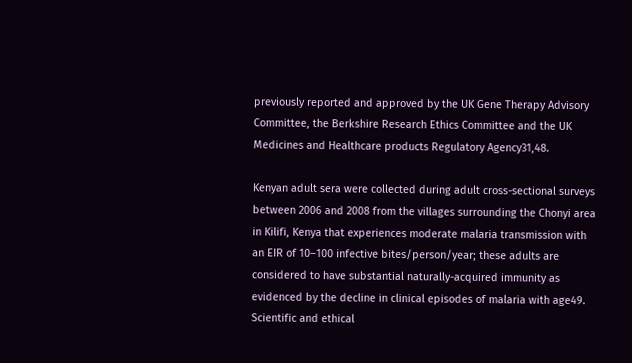previously reported and approved by the UK Gene Therapy Advisory Committee, the Berkshire Research Ethics Committee and the UK Medicines and Healthcare products Regulatory Agency31,48.

Kenyan adult sera were collected during adult cross-sectional surveys between 2006 and 2008 from the villages surrounding the Chonyi area in Kilifi, Kenya that experiences moderate malaria transmission with an EIR of 10–100 infective bites/person/year; these adults are considered to have substantial naturally-acquired immunity as evidenced by the decline in clinical episodes of malaria with age49. Scientific and ethical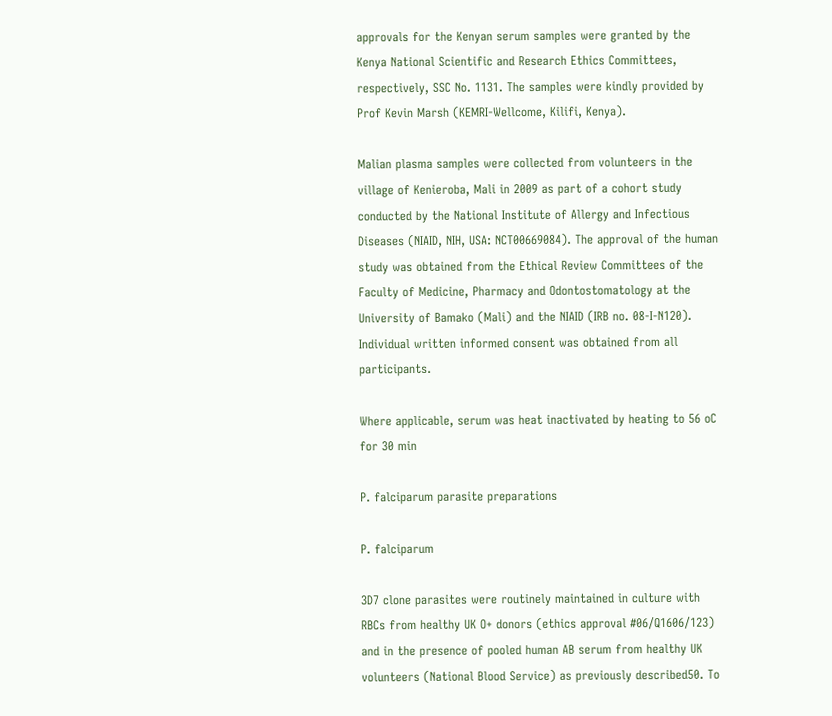approvals for the Kenyan serum samples were granted by the Kenya National Scientific and Research Ethics Committees, respectively, SSC No. 1131. The samples were kindly provided by Prof Kevin Marsh (KEMRI-Wellcome, Kilifi, Kenya).

Malian plasma samples were collected from volunteers in the village of Kenieroba, Mali in 2009 as part of a cohort study conducted by the National Institute of Allergy and Infectious Diseases (NIAID, NIH, USA: NCT00669084). The approval of the human study was obtained from the Ethical Review Committees of the Faculty of Medicine, Pharmacy and Odontostomatology at the University of Bamako (Mali) and the NIAID (IRB no. 08-I-N120). Individual written informed consent was obtained from all participants.

Where applicable, serum was heat inactivated by heating to 56 oC for 30 min

P. falciparum parasite preparations

P. falciparum

3D7 clone parasites were routinely maintained in culture with RBCs from healthy UK O+ donors (ethics approval #06/Q1606/123) and in the presence of pooled human AB serum from healthy UK volunteers (National Blood Service) as previously described50. To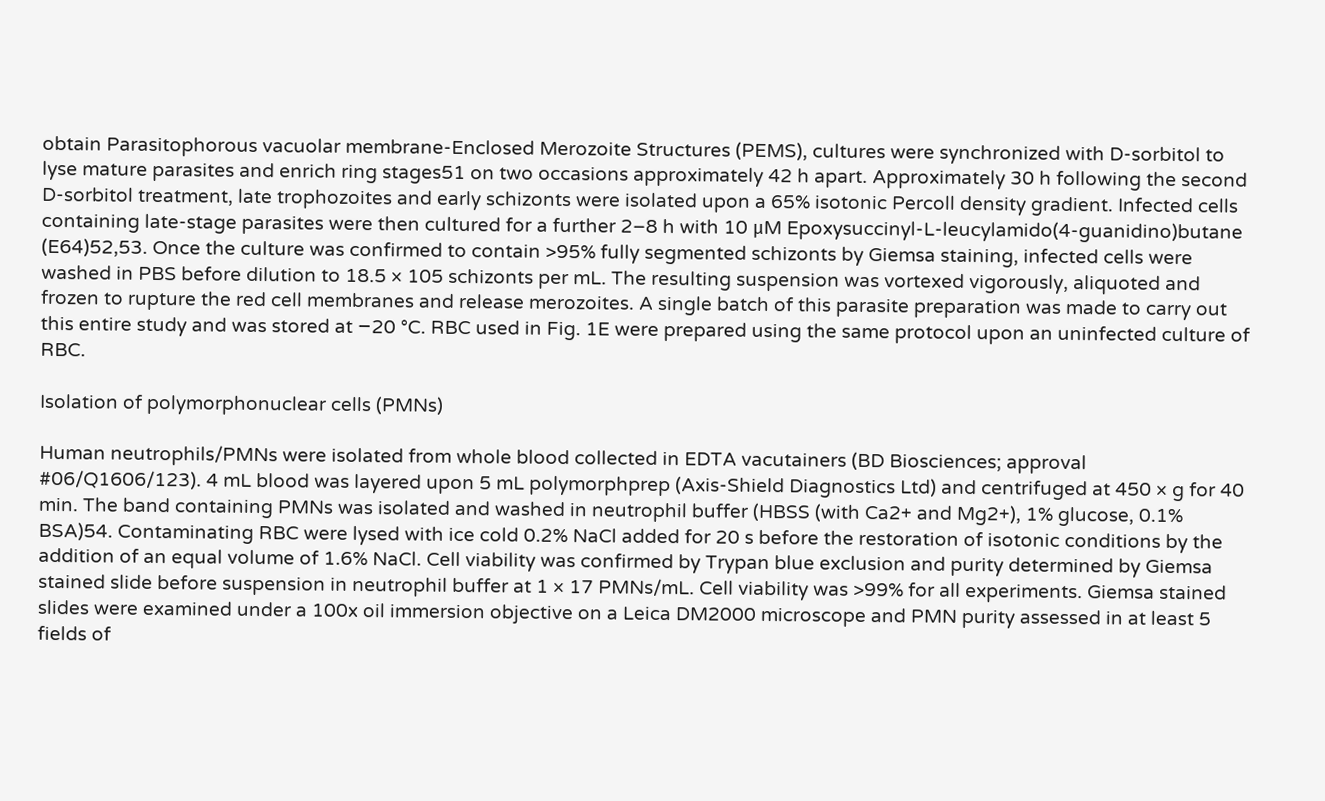obtain Parasitophorous vacuolar membrane-Enclosed Merozoite Structures (PEMS), cultures were synchronized with D-sorbitol to lyse mature parasites and enrich ring stages51 on two occasions approximately 42 h apart. Approximately 30 h following the second D-sorbitol treatment, late trophozoites and early schizonts were isolated upon a 65% isotonic Percoll density gradient. Infected cells containing late-stage parasites were then cultured for a further 2–8 h with 10 μM Epoxysuccinyl-L-leucylamido(4-guanidino)butane (E64)52,53. Once the culture was confirmed to contain >95% fully segmented schizonts by Giemsa staining, infected cells were washed in PBS before dilution to 18.5 × 105 schizonts per mL. The resulting suspension was vortexed vigorously, aliquoted and frozen to rupture the red cell membranes and release merozoites. A single batch of this parasite preparation was made to carry out this entire study and was stored at −20 °C. RBC used in Fig. 1E were prepared using the same protocol upon an uninfected culture of RBC.

Isolation of polymorphonuclear cells (PMNs)

Human neutrophils/PMNs were isolated from whole blood collected in EDTA vacutainers (BD Biosciences; approval #06/Q1606/123). 4 mL blood was layered upon 5 mL polymorphprep (Axis-Shield Diagnostics Ltd) and centrifuged at 450 × g for 40 min. The band containing PMNs was isolated and washed in neutrophil buffer (HBSS (with Ca2+ and Mg2+), 1% glucose, 0.1% BSA)54. Contaminating RBC were lysed with ice cold 0.2% NaCl added for 20 s before the restoration of isotonic conditions by the addition of an equal volume of 1.6% NaCl. Cell viability was confirmed by Trypan blue exclusion and purity determined by Giemsa stained slide before suspension in neutrophil buffer at 1 × 17 PMNs/mL. Cell viability was >99% for all experiments. Giemsa stained slides were examined under a 100x oil immersion objective on a Leica DM2000 microscope and PMN purity assessed in at least 5 fields of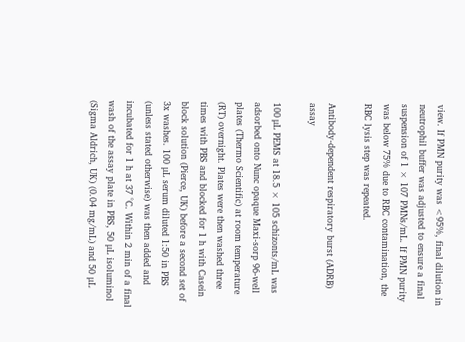view. If PMN purity was <95%, final dilution in neutrophil buffer was adjusted to ensure a final suspension of 1 × 107 PMNs/mL. If PMN purity was below 75% due to RBC contamination, the RBC lysis step was repeated.

Antibody-dependent respiratory burst (ADRB) assay

100 μL PEMS at 18.5 × 105 schizonts/mL was adsorbed onto Nunc opaque Maxi-sorp 96-well plates (Thermo Scientific) at room temperature (RT) overnight. Plates were then washed three times with PBS and blocked for 1 h with Casein block solution (Pierce, UK) before a second set of 3x washes. 100 μL serum diluted 1:50 in PBS (unless stated otherwise) was then added and incubated for 1 h at 37 °C. Within 2 min of a final wash of the assay plate in PBS, 50 μL isoluminol (Sigma Aldrich, UK) (0.04 mg/mL) and 50 μL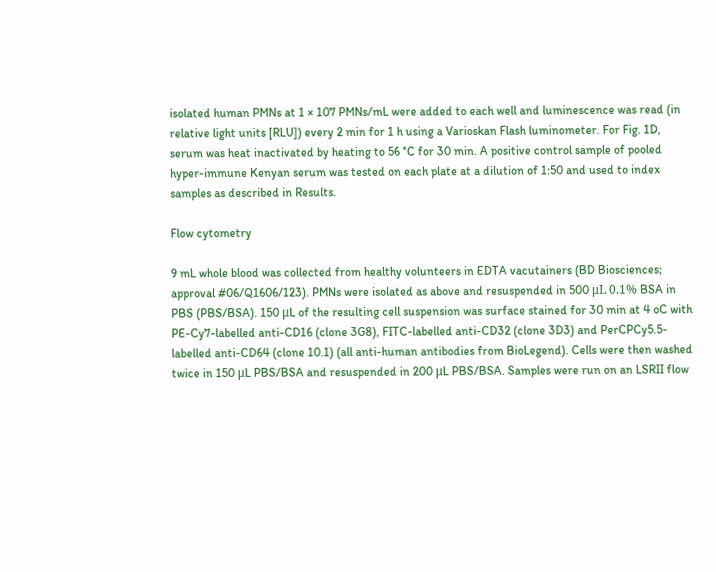isolated human PMNs at 1 × 107 PMNs/mL were added to each well and luminescence was read (in relative light units [RLU]) every 2 min for 1 h using a Varioskan Flash luminometer. For Fig. 1D, serum was heat inactivated by heating to 56 °C for 30 min. A positive control sample of pooled hyper-immune Kenyan serum was tested on each plate at a dilution of 1:50 and used to index samples as described in Results.

Flow cytometry

9 mL whole blood was collected from healthy volunteers in EDTA vacutainers (BD Biosciences; approval #06/Q1606/123). PMNs were isolated as above and resuspended in 500 μL 0.1% BSA in PBS (PBS/BSA). 150 μL of the resulting cell suspension was surface stained for 30 min at 4 oC with PE-Cy7-labelled anti-CD16 (clone 3G8), FITC-labelled anti-CD32 (clone 3D3) and PerCPCy5.5-labelled anti-CD64 (clone 10.1) (all anti-human antibodies from BioLegend). Cells were then washed twice in 150 μL PBS/BSA and resuspended in 200 μL PBS/BSA. Samples were run on an LSRII flow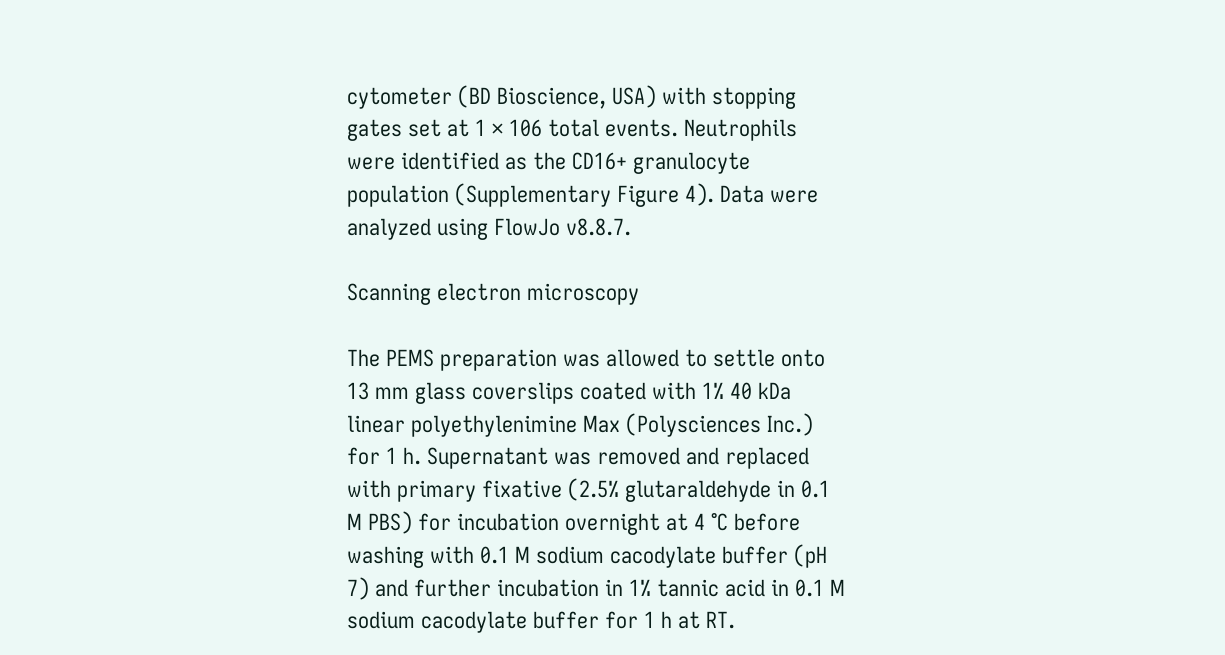cytometer (BD Bioscience, USA) with stopping gates set at 1 × 106 total events. Neutrophils were identified as the CD16+ granulocyte population (Supplementary Figure 4). Data were analyzed using FlowJo v8.8.7.

Scanning electron microscopy

The PEMS preparation was allowed to settle onto 13 mm glass coverslips coated with 1% 40 kDa linear polyethylenimine Max (Polysciences Inc.) for 1 h. Supernatant was removed and replaced with primary fixative (2.5% glutaraldehyde in 0.1 M PBS) for incubation overnight at 4 °C before washing with 0.1 M sodium cacodylate buffer (pH 7) and further incubation in 1% tannic acid in 0.1 M sodium cacodylate buffer for 1 h at RT.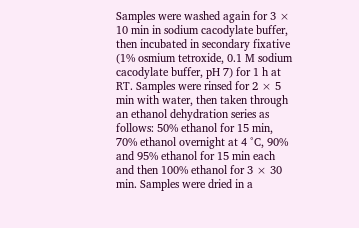Samples were washed again for 3 × 10 min in sodium cacodylate buffer, then incubated in secondary fixative (1% osmium tetroxide, 0.1 M sodium cacodylate buffer, pH 7) for 1 h at RT. Samples were rinsed for 2 × 5 min with water, then taken through an ethanol dehydration series as follows: 50% ethanol for 15 min, 70% ethanol overnight at 4 °C, 90% and 95% ethanol for 15 min each and then 100% ethanol for 3 × 30 min. Samples were dried in a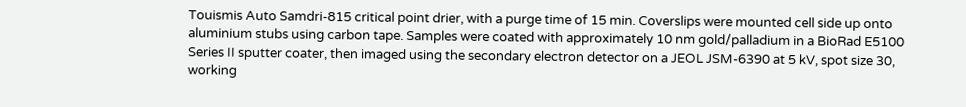Touismis Auto Samdri-815 critical point drier, with a purge time of 15 min. Coverslips were mounted cell side up onto aluminium stubs using carbon tape. Samples were coated with approximately 10 nm gold/palladium in a BioRad E5100 Series II sputter coater, then imaged using the secondary electron detector on a JEOL JSM-6390 at 5 kV, spot size 30, working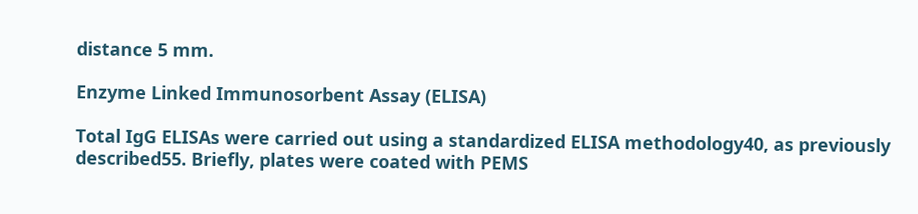distance 5 mm.

Enzyme Linked Immunosorbent Assay (ELISA)

Total IgG ELISAs were carried out using a standardized ELISA methodology40, as previously described55. Briefly, plates were coated with PEMS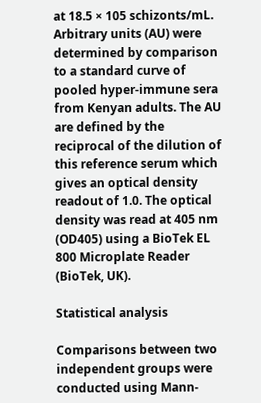at 18.5 × 105 schizonts/mL. Arbitrary units (AU) were determined by comparison to a standard curve of pooled hyper-immune sera from Kenyan adults. The AU are defined by the reciprocal of the dilution of this reference serum which gives an optical density readout of 1.0. The optical density was read at 405 nm (OD405) using a BioTek EL 800 Microplate Reader (BioTek, UK).

Statistical analysis

Comparisons between two independent groups were conducted using Mann-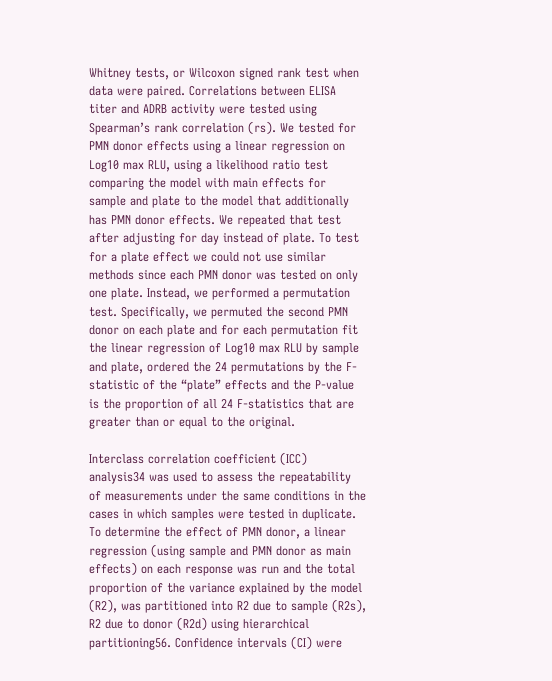Whitney tests, or Wilcoxon signed rank test when data were paired. Correlations between ELISA titer and ADRB activity were tested using Spearman’s rank correlation (rs). We tested for PMN donor effects using a linear regression on Log10 max RLU, using a likelihood ratio test comparing the model with main effects for sample and plate to the model that additionally has PMN donor effects. We repeated that test after adjusting for day instead of plate. To test for a plate effect we could not use similar methods since each PMN donor was tested on only one plate. Instead, we performed a permutation test. Specifically, we permuted the second PMN donor on each plate and for each permutation fit the linear regression of Log10 max RLU by sample and plate, ordered the 24 permutations by the F-statistic of the “plate” effects and the P-value is the proportion of all 24 F-statistics that are greater than or equal to the original.

Interclass correlation coefficient (ICC) analysis34 was used to assess the repeatability of measurements under the same conditions in the cases in which samples were tested in duplicate. To determine the effect of PMN donor, a linear regression (using sample and PMN donor as main effects) on each response was run and the total proportion of the variance explained by the model (R2), was partitioned into R2 due to sample (R2s), R2 due to donor (R2d) using hierarchical partitioning56. Confidence intervals (CI) were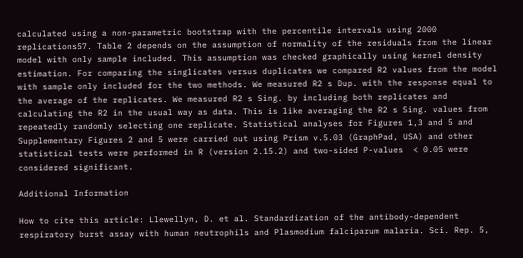calculated using a non-parametric bootstrap with the percentile intervals using 2000 replications57. Table 2 depends on the assumption of normality of the residuals from the linear model with only sample included. This assumption was checked graphically using kernel density estimation. For comparing the singlicates versus duplicates we compared R2 values from the model with sample only included for the two methods. We measured R2 s Dup. with the response equal to the average of the replicates. We measured R2 s Sing. by including both replicates and calculating the R2 in the usual way as data. This is like averaging the R2 s Sing. values from repeatedly randomly selecting one replicate. Statistical analyses for Figures 1,3 and 5 and Supplementary Figures 2 and 5 were carried out using Prism v.5.03 (GraphPad, USA) and other statistical tests were performed in R (version 2.15.2) and two-sided P-values  < 0.05 were considered significant.

Additional Information

How to cite this article: Llewellyn, D. et al. Standardization of the antibody-dependent respiratory burst assay with human neutrophils and Plasmodium falciparum malaria. Sci. Rep. 5,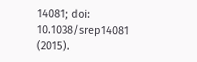14081; doi: 10.1038/srep14081 (2015).